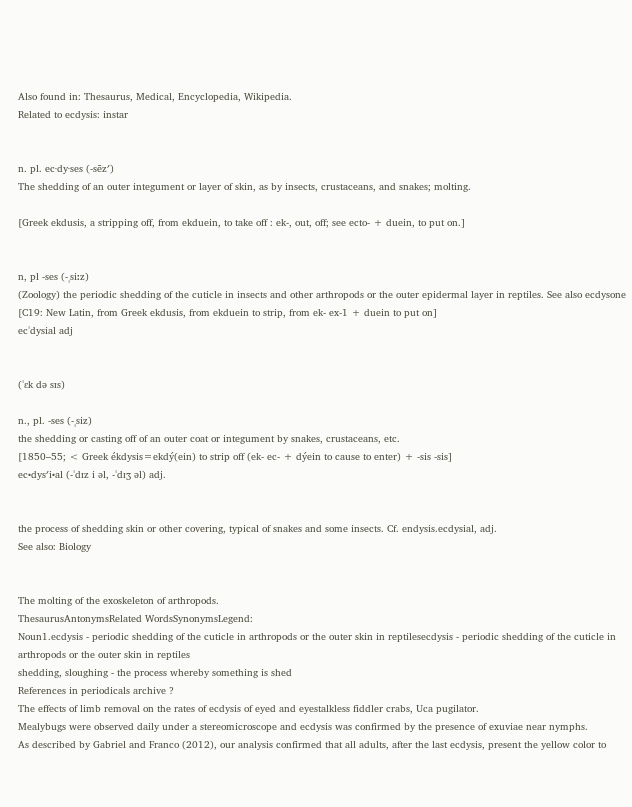Also found in: Thesaurus, Medical, Encyclopedia, Wikipedia.
Related to ecdysis: instar


n. pl. ec·dy·ses (-sēz′)
The shedding of an outer integument or layer of skin, as by insects, crustaceans, and snakes; molting.

[Greek ekdusis, a stripping off, from ekduein, to take off : ek-, out, off; see ecto- + duein, to put on.]


n, pl -ses (-ˌsiːz)
(Zoology) the periodic shedding of the cuticle in insects and other arthropods or the outer epidermal layer in reptiles. See also ecdysone
[C19: New Latin, from Greek ekdusis, from ekduein to strip, from ek- ex-1 + duein to put on]
ecˈdysial adj


(ˈɛk də sɪs)

n., pl. -ses (-ˌsiz)
the shedding or casting off of an outer coat or integument by snakes, crustaceans, etc.
[1850–55; < Greek ékdysis=ekdý(ein) to strip off (ek- ec- + dýein to cause to enter) + -sis -sis]
ec•dys′i•al (-ˈdɪz i əl, -ˈdɪʒ əl) adj.


the process of shedding skin or other covering, typical of snakes and some insects. Cf. endysis.ecdysial, adj.
See also: Biology


The molting of the exoskeleton of arthropods.
ThesaurusAntonymsRelated WordsSynonymsLegend:
Noun1.ecdysis - periodic shedding of the cuticle in arthropods or the outer skin in reptilesecdysis - periodic shedding of the cuticle in arthropods or the outer skin in reptiles
shedding, sloughing - the process whereby something is shed
References in periodicals archive ?
The effects of limb removal on the rates of ecdysis of eyed and eyestalkless fiddler crabs, Uca pugilator.
Mealybugs were observed daily under a stereomicroscope and ecdysis was confirmed by the presence of exuviae near nymphs.
As described by Gabriel and Franco (2012), our analysis confirmed that all adults, after the last ecdysis, present the yellow color to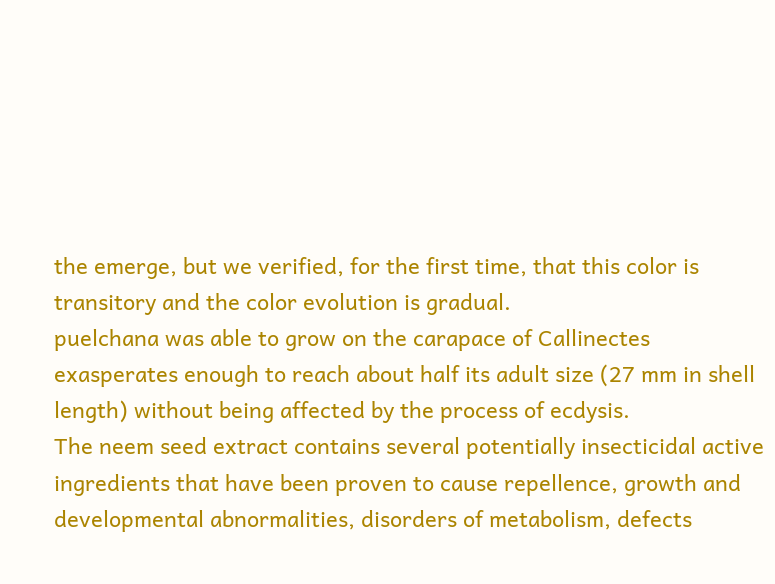the emerge, but we verified, for the first time, that this color is transitory and the color evolution is gradual.
puelchana was able to grow on the carapace of Callinectes exasperates enough to reach about half its adult size (27 mm in shell length) without being affected by the process of ecdysis.
The neem seed extract contains several potentially insecticidal active ingredients that have been proven to cause repellence, growth and developmental abnormalities, disorders of metabolism, defects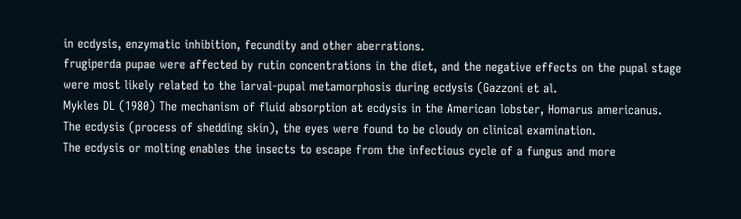in ecdysis, enzymatic inhibition, fecundity and other aberrations.
frugiperda pupae were affected by rutin concentrations in the diet, and the negative effects on the pupal stage were most likely related to the larval-pupal metamorphosis during ecdysis (Gazzoni et al.
Mykles DL (1980) The mechanism of fluid absorption at ecdysis in the American lobster, Homarus americanus.
The ecdysis (process of shedding skin), the eyes were found to be cloudy on clinical examination.
The ecdysis or molting enables the insects to escape from the infectious cycle of a fungus and more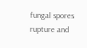fungal spores rupture and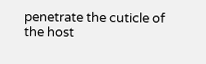penetrate the cuticle of the host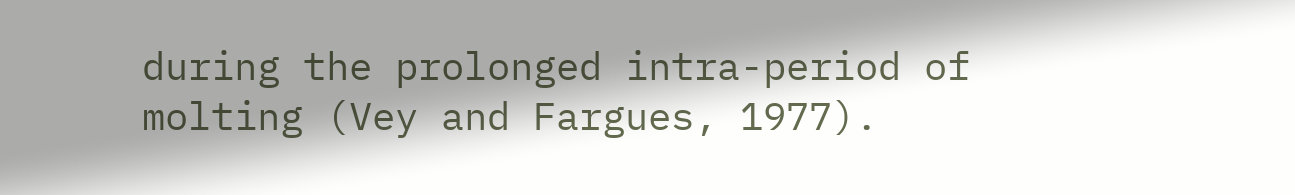during the prolonged intra-period of molting (Vey and Fargues, 1977).